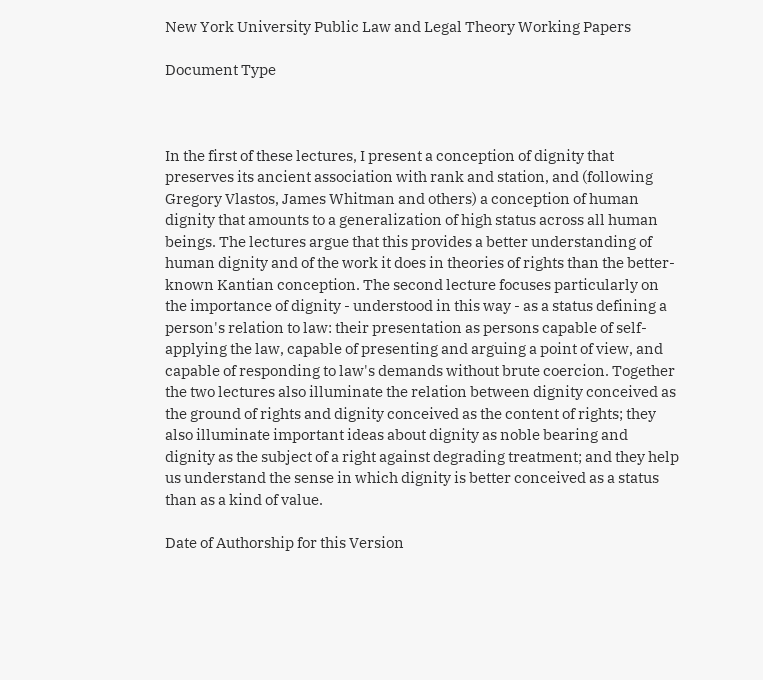New York University Public Law and Legal Theory Working Papers

Document Type



In the first of these lectures, I present a conception of dignity that preserves its ancient association with rank and station, and (following Gregory Vlastos, James Whitman and others) a conception of human dignity that amounts to a generalization of high status across all human beings. The lectures argue that this provides a better understanding of human dignity and of the work it does in theories of rights than the better-known Kantian conception. The second lecture focuses particularly on the importance of dignity - understood in this way - as a status defining a person's relation to law: their presentation as persons capable of self-applying the law, capable of presenting and arguing a point of view, and capable of responding to law's demands without brute coercion. Together the two lectures also illuminate the relation between dignity conceived as the ground of rights and dignity conceived as the content of rights; they also illuminate important ideas about dignity as noble bearing and dignity as the subject of a right against degrading treatment; and they help us understand the sense in which dignity is better conceived as a status than as a kind of value.

Date of Authorship for this Version